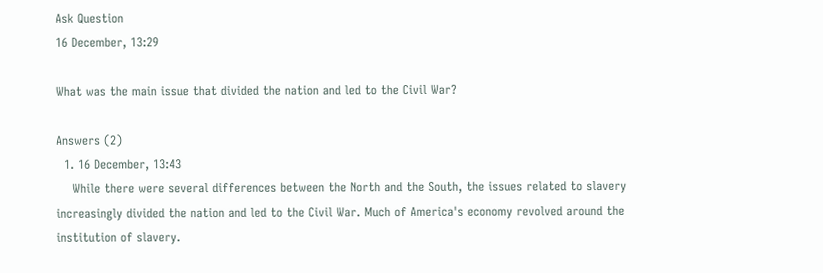Ask Question
16 December, 13:29

What was the main issue that divided the nation and led to the Civil War?

Answers (2)
  1. 16 December, 13:43
    While there were several differences between the North and the South, the issues related to slavery increasingly divided the nation and led to the Civil War. Much of America's economy revolved around the institution of slavery.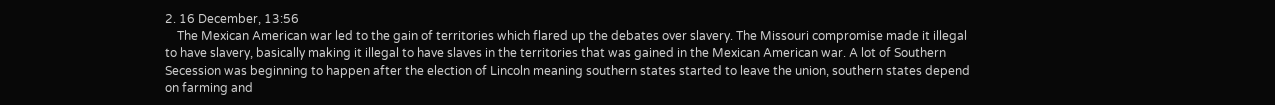2. 16 December, 13:56
    The Mexican American war led to the gain of territories which flared up the debates over slavery. The Missouri compromise made it illegal to have slavery, basically making it illegal to have slaves in the territories that was gained in the Mexican American war. A lot of Southern Secession was beginning to happen after the election of Lincoln meaning southern states started to leave the union, southern states depend on farming and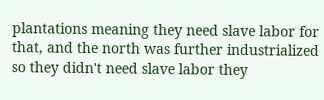plantations meaning they need slave labor for that, and the north was further industrialized so they didn't need slave labor they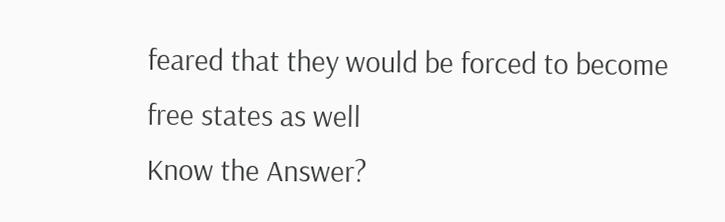feared that they would be forced to become free states as well
Know the Answer?